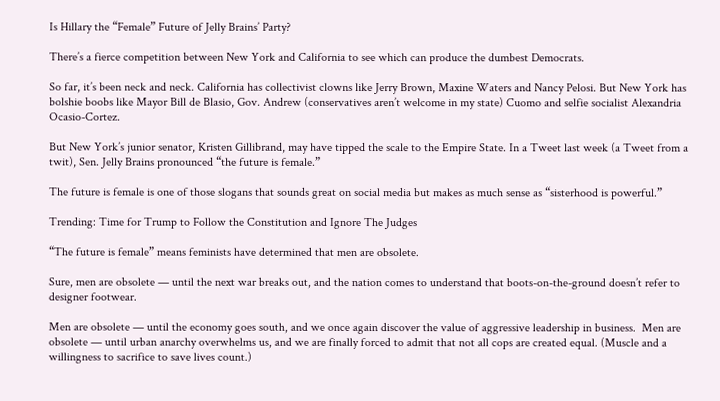Is Hillary the “Female” Future of Jelly Brains’ Party?

There’s a fierce competition between New York and California to see which can produce the dumbest Democrats.

So far, it’s been neck and neck. California has collectivist clowns like Jerry Brown, Maxine Waters and Nancy Pelosi. But New York has bolshie boobs like Mayor Bill de Blasio, Gov. Andrew (conservatives aren’t welcome in my state) Cuomo and selfie socialist Alexandria Ocasio-Cortez.

But New York’s junior senator, Kristen Gillibrand, may have tipped the scale to the Empire State. In a Tweet last week (a Tweet from a twit), Sen. Jelly Brains pronounced “the future is female.”

The future is female is one of those slogans that sounds great on social media but makes as much sense as “sisterhood is powerful.”

Trending: Time for Trump to Follow the Constitution and Ignore The Judges

“The future is female” means feminists have determined that men are obsolete.

Sure, men are obsolete — until the next war breaks out, and the nation comes to understand that boots-on-the-ground doesn’t refer to designer footwear.

Men are obsolete — until the economy goes south, and we once again discover the value of aggressive leadership in business.  Men are obsolete — until urban anarchy overwhelms us, and we are finally forced to admit that not all cops are created equal. (Muscle and a willingness to sacrifice to save lives count.)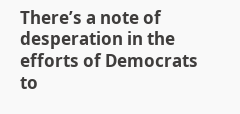There’s a note of desperation in the efforts of Democrats to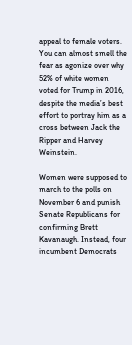appeal to female voters. You can almost smell the fear as agonize over why 52% of white women voted for Trump in 2016, despite the media’s best effort to portray him as a cross between Jack the Ripper and Harvey Weinstein.

Women were supposed to march to the polls on November 6 and punish Senate Republicans for confirming Brett Kavanaugh. Instead, four incumbent Democrats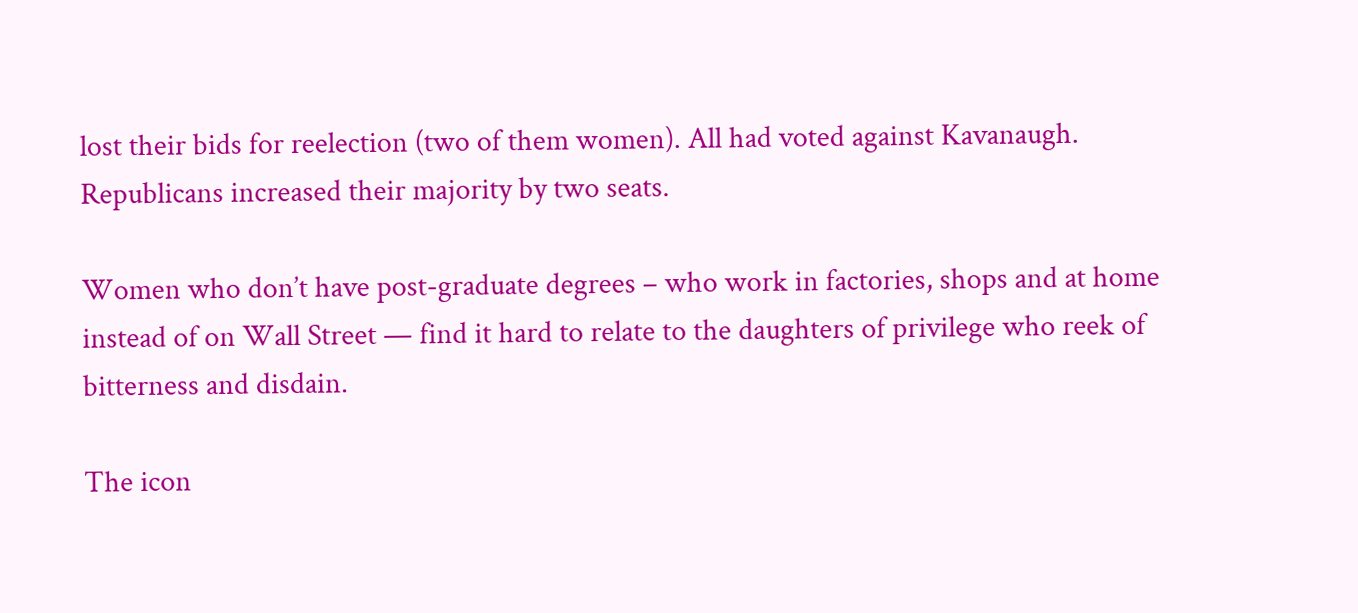lost their bids for reelection (two of them women). All had voted against Kavanaugh. Republicans increased their majority by two seats.

Women who don’t have post-graduate degrees – who work in factories, shops and at home instead of on Wall Street — find it hard to relate to the daughters of privilege who reek of bitterness and disdain.

The icon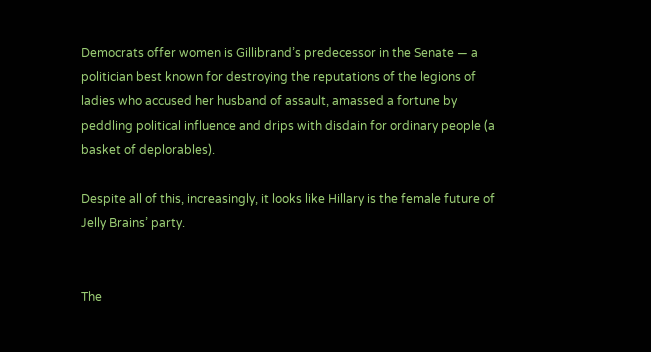Democrats offer women is Gillibrand’s predecessor in the Senate — a politician best known for destroying the reputations of the legions of ladies who accused her husband of assault, amassed a fortune by peddling political influence and drips with disdain for ordinary people (a basket of deplorables).

Despite all of this, increasingly, it looks like Hillary is the female future of Jelly Brains’ party.


The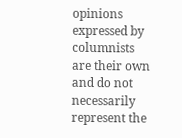opinions expressed by columnists are their own and do not necessarily represent the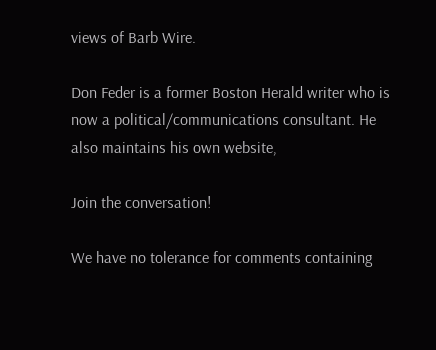views of Barb Wire.

Don Feder is a former Boston Herald writer who is now a political/communications consultant. He also maintains his own website,

Join the conversation!

We have no tolerance for comments containing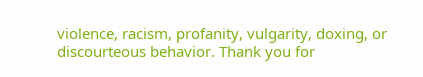violence, racism, profanity, vulgarity, doxing, or discourteous behavior. Thank you for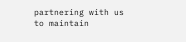partnering with us to maintain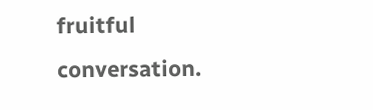fruitful conversation.